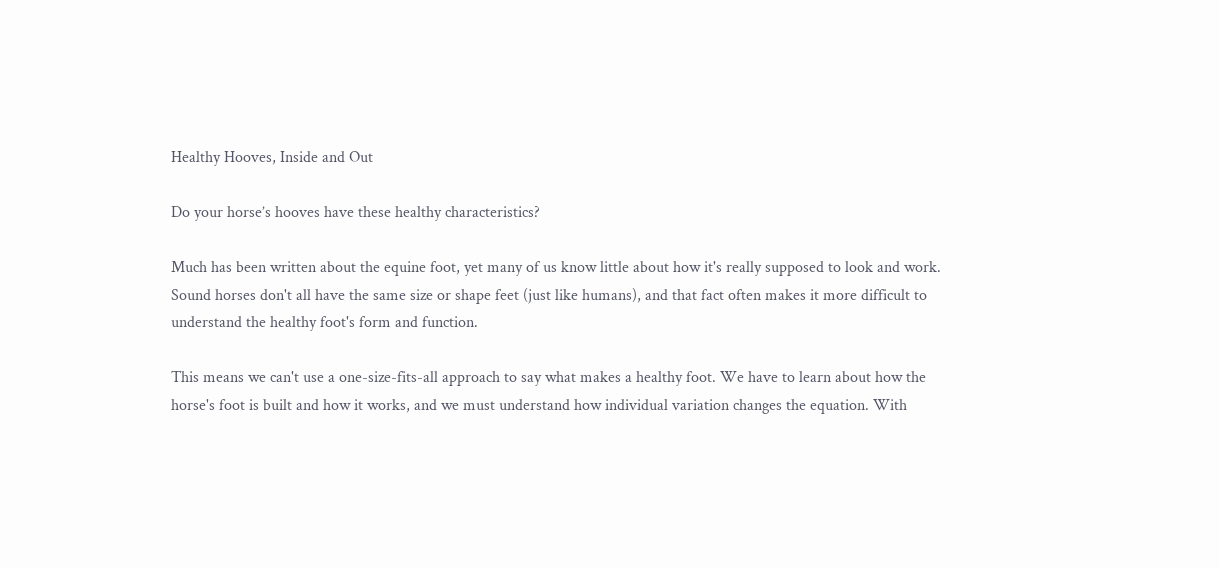Healthy Hooves, Inside and Out

Do your horse’s hooves have these healthy characteristics?

Much has been written about the equine foot, yet many of us know little about how it's really supposed to look and work. Sound horses don't all have the same size or shape feet (just like humans), and that fact often makes it more difficult to understand the healthy foot's form and function.

This means we can't use a one-size-fits-all approach to say what makes a healthy foot. We have to learn about how the horse's foot is built and how it works, and we must understand how individual variation changes the equation. With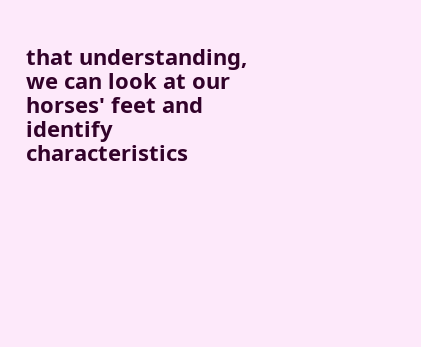that understanding, we can look at our horses' feet and identify characteristics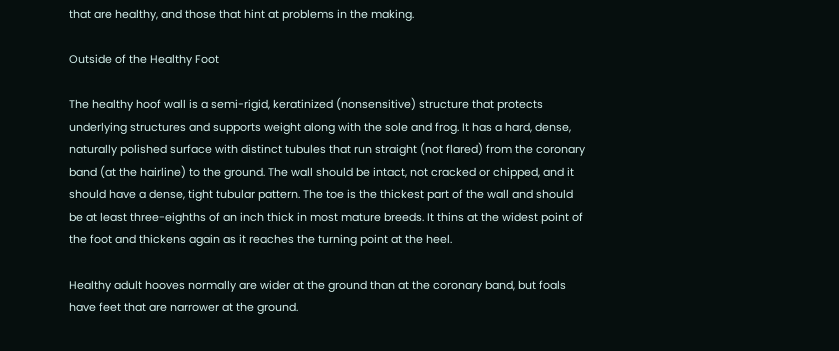that are healthy, and those that hint at problems in the making.

Outside of the Healthy Foot

The healthy hoof wall is a semi-rigid, keratinized (nonsensitive) structure that protects underlying structures and supports weight along with the sole and frog. It has a hard, dense, naturally polished surface with distinct tubules that run straight (not flared) from the coronary band (at the hairline) to the ground. The wall should be intact, not cracked or chipped, and it should have a dense, tight tubular pattern. The toe is the thickest part of the wall and should be at least three-eighths of an inch thick in most mature breeds. It thins at the widest point of the foot and thickens again as it reaches the turning point at the heel.

Healthy adult hooves normally are wider at the ground than at the coronary band, but foals have feet that are narrower at the ground.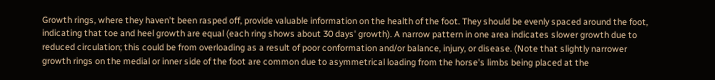Growth rings, where they haven't been rasped off, provide valuable information on the health of the foot. They should be evenly spaced around the foot, indicating that toe and heel growth are equal (each ring shows about 30 days' growth). A narrow pattern in one area indicates slower growth due to reduced circulation; this could be from overloading as a result of poor conformation and/or balance, injury, or disease. (Note that slightly narrower growth rings on the medial or inner side of the foot are common due to asymmetrical loading from the horse's limbs being placed at the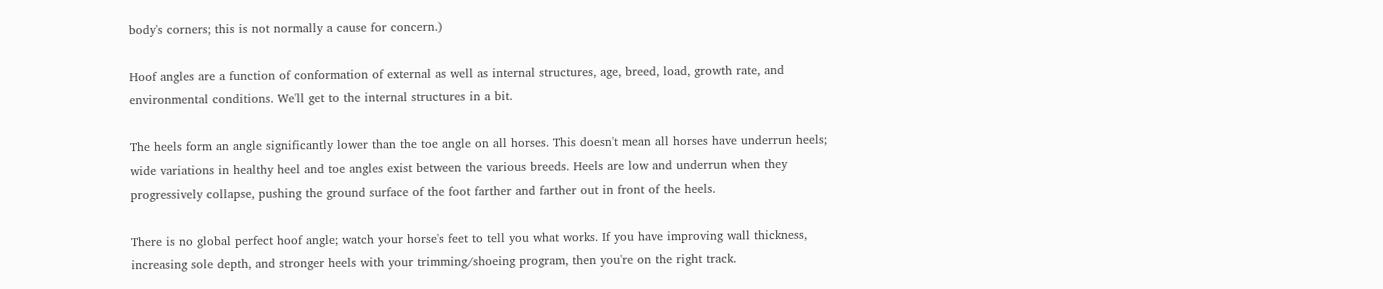body's corners; this is not normally a cause for concern.)

Hoof angles are a function of conformation of external as well as internal structures, age, breed, load, growth rate, and environmental conditions. We'll get to the internal structures in a bit.

The heels form an angle significantly lower than the toe angle on all horses. This doesn't mean all horses have underrun heels; wide variations in healthy heel and toe angles exist between the various breeds. Heels are low and underrun when they progressively collapse, pushing the ground surface of the foot farther and farther out in front of the heels.

There is no global perfect hoof angle; watch your horse's feet to tell you what works. If you have improving wall thickness, increasing sole depth, and stronger heels with your trimming/shoeing program, then you're on the right track.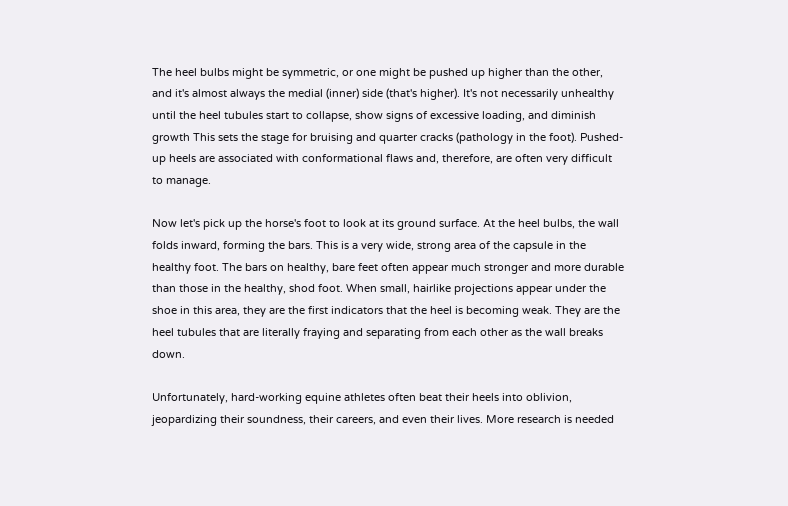The heel bulbs might be symmetric, or one might be pushed up higher than the other, and it's almost always the medial (inner) side (that's higher). It's not necessarily unhealthy until the heel tubules start to collapse, show signs of excessive loading, and diminish growth This sets the stage for bruising and quarter cracks (pathology in the foot). Pushed-up heels are associated with conformational flaws and, therefore, are often very difficult to manage.

Now let's pick up the horse's foot to look at its ground surface. At the heel bulbs, the wall folds inward, forming the bars. This is a very wide, strong area of the capsule in the healthy foot. The bars on healthy, bare feet often appear much stronger and more durable than those in the healthy, shod foot. When small, hairlike projections appear under the shoe in this area, they are the first indicators that the heel is becoming weak. They are the heel tubules that are literally fraying and separating from each other as the wall breaks down.

Unfortunately, hard-working equine athletes often beat their heels into oblivion, jeopardizing their soundness, their careers, and even their lives. More research is needed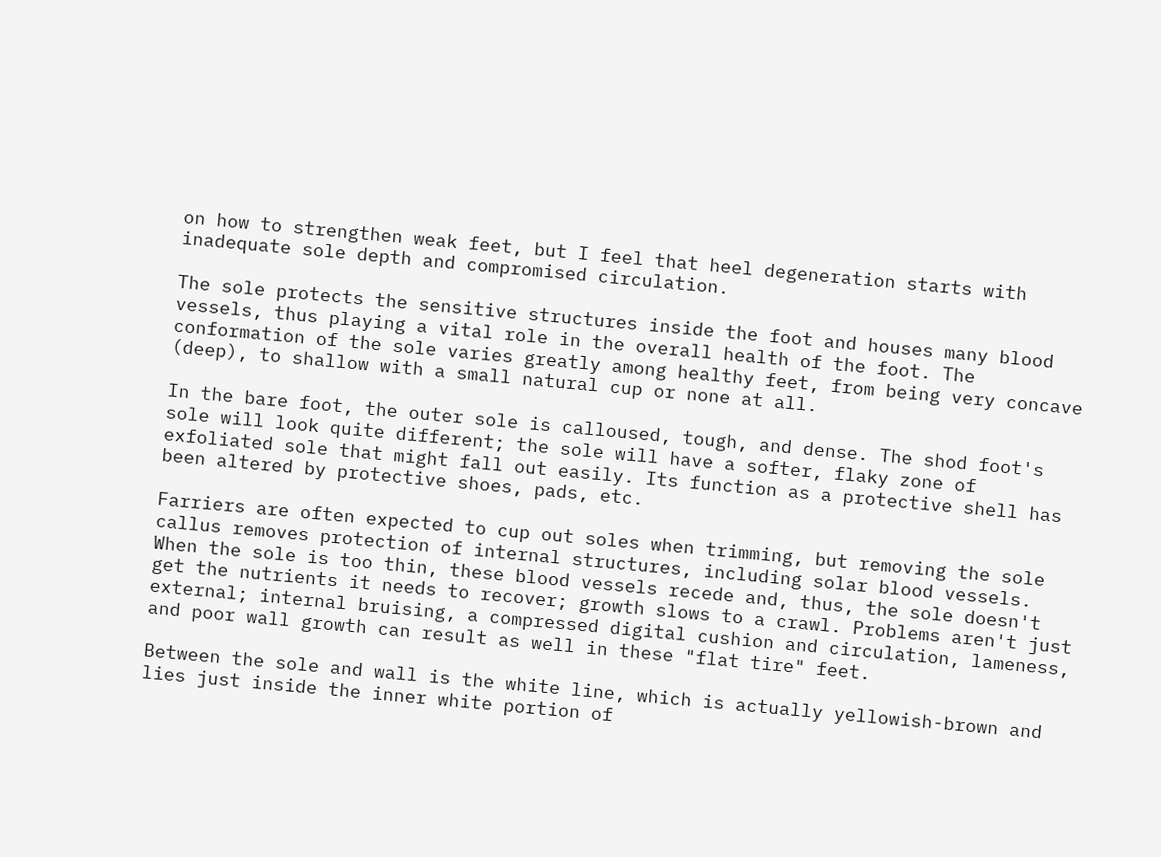on how to strengthen weak feet, but I feel that heel degeneration starts with inadequate sole depth and compromised circulation.

The sole protects the sensitive structures inside the foot and houses many blood vessels, thus playing a vital role in the overall health of the foot. The conformation of the sole varies greatly among healthy feet, from being very concave (deep), to shallow with a small natural cup or none at all.

In the bare foot, the outer sole is calloused, tough, and dense. The shod foot's sole will look quite different; the sole will have a softer, flaky zone of exfoliated sole that might fall out easily. Its function as a protective shell has been altered by protective shoes, pads, etc.

Farriers are often expected to cup out soles when trimming, but removing the sole callus removes protection of internal structures, including solar blood vessels. When the sole is too thin, these blood vessels recede and, thus, the sole doesn't get the nutrients it needs to recover; growth slows to a crawl. Problems aren't just external; internal bruising, a compressed digital cushion and circulation, lameness, and poor wall growth can result as well in these "flat tire" feet.

Between the sole and wall is the white line, which is actually yellowish-brown and lies just inside the inner white portion of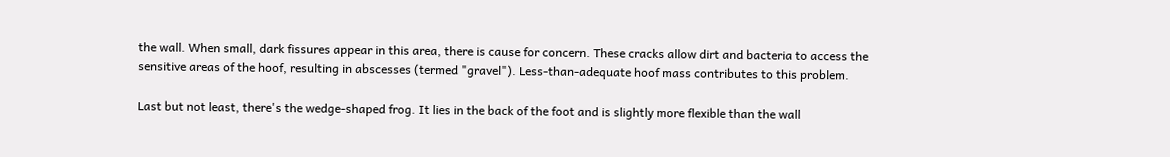the wall. When small, dark fissures appear in this area, there is cause for concern. These cracks allow dirt and bacteria to access the sensitive areas of the hoof, resulting in abscesses (termed "gravel"). Less-than-adequate hoof mass contributes to this problem.

Last but not least, there's the wedge-shaped frog. It lies in the back of the foot and is slightly more flexible than the wall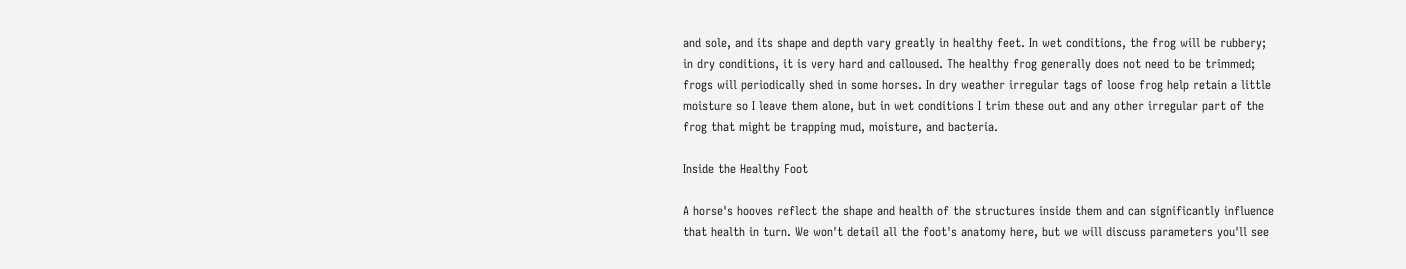and sole, and its shape and depth vary greatly in healthy feet. In wet conditions, the frog will be rubbery; in dry conditions, it is very hard and calloused. The healthy frog generally does not need to be trimmed; frogs will periodically shed in some horses. In dry weather irregular tags of loose frog help retain a little moisture so I leave them alone, but in wet conditions I trim these out and any other irregular part of the frog that might be trapping mud, moisture, and bacteria.

Inside the Healthy Foot

A horse's hooves reflect the shape and health of the structures inside them and can significantly influence that health in turn. We won't detail all the foot's anatomy here, but we will discuss parameters you'll see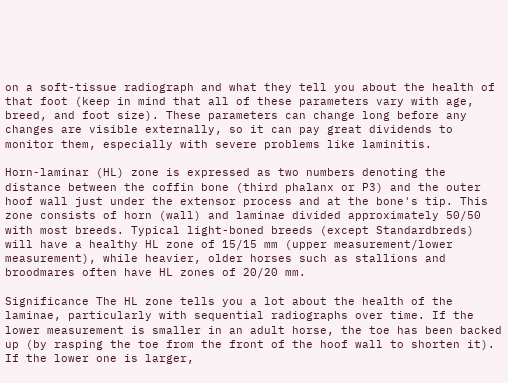on a soft-tissue radiograph and what they tell you about the health of that foot (keep in mind that all of these parameters vary with age, breed, and foot size). These parameters can change long before any changes are visible externally, so it can pay great dividends to monitor them, especially with severe problems like laminitis.

Horn-laminar (HL) zone is expressed as two numbers denoting the distance between the coffin bone (third phalanx or P3) and the outer hoof wall just under the extensor process and at the bone's tip. This zone consists of horn (wall) and laminae divided approximately 50/50 with most breeds. Typical light-boned breeds (except Standardbreds) will have a healthy HL zone of 15/15 mm (upper measurement/lower measurement), while heavier, older horses such as stallions and broodmares often have HL zones of 20/20 mm.

Significance The HL zone tells you a lot about the health of the laminae, particularly with sequential radiographs over time. If the lower measurement is smaller in an adult horse, the toe has been backed up (by rasping the toe from the front of the hoof wall to shorten it). If the lower one is larger,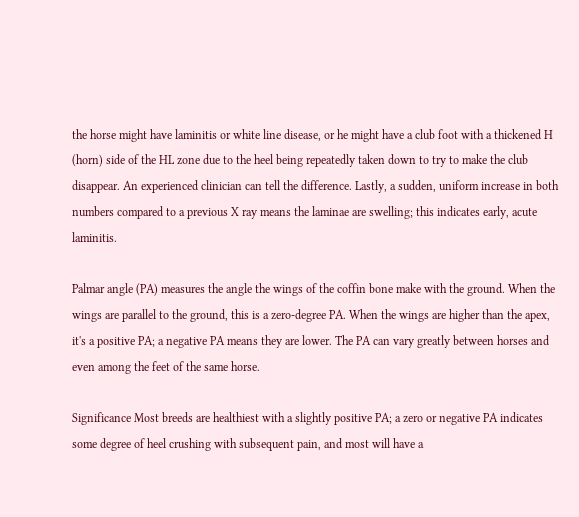the horse might have laminitis or white line disease, or he might have a club foot with a thickened H (horn) side of the HL zone due to the heel being repeatedly taken down to try to make the club disappear. An experienced clinician can tell the difference. Lastly, a sudden, uniform increase in both numbers compared to a previous X ray means the laminae are swelling; this indicates early, acute laminitis.

Palmar angle (PA) measures the angle the wings of the coffin bone make with the ground. When the wings are parallel to the ground, this is a zero-degree PA. When the wings are higher than the apex, it's a positive PA; a negative PA means they are lower. The PA can vary greatly between horses and even among the feet of the same horse.

Significance Most breeds are healthiest with a slightly positive PA; a zero or negative PA indicates some degree of heel crushing with subsequent pain, and most will have a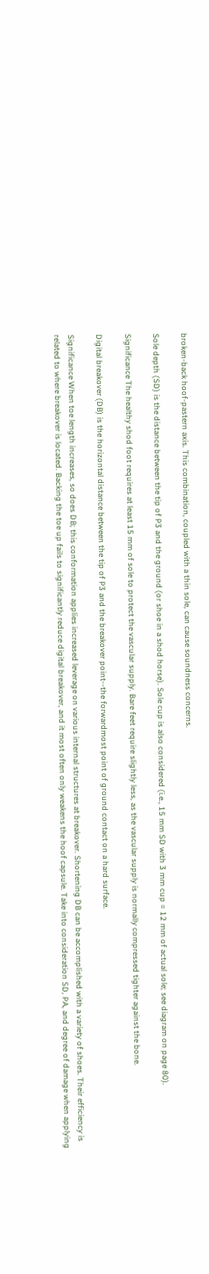broken-back hoof-pastern axis. This combination, coupled with a thin sole, can cause soundness concerns.

Sole depth (SD) is the distance between the tip of P3 and the ground (or shoe in a shod horse). Sole cup is also considered (i.e., 15 mm SD with 3 mm cup = 12 mm of actual sole; see diagram on page 80).

Significance The healthy shod foot requires at least 15 mm of sole to protect the vascular supply. Bare feet require slightly less, as the vascular supply is normally compressed tighter against the bone.

Digital breakover (DB) is the horizontal distance between the tip of P3 and the breakover point--the forwardmost point of ground contact on a hard surface.

Significance When toe length increases, so does DB; this conformation applies increased leverage on various internal structures at breakover. Shortening DB can be accomplished with a variety of shoes. Their efficiency is related to where breakover is located. Backing the toe up fails to significantly reduce digital breakover, and it most often only weakens the hoof capsule. Take into consideration SD, PA, and degree of damage when applying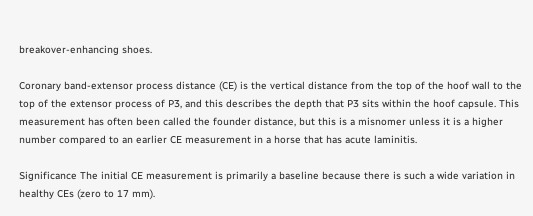breakover-enhancing shoes.

Coronary band-extensor process distance (CE) is the vertical distance from the top of the hoof wall to the top of the extensor process of P3, and this describes the depth that P3 sits within the hoof capsule. This measurement has often been called the founder distance, but this is a misnomer unless it is a higher number compared to an earlier CE measurement in a horse that has acute laminitis.

Significance The initial CE measurement is primarily a baseline because there is such a wide variation in healthy CEs (zero to 17 mm).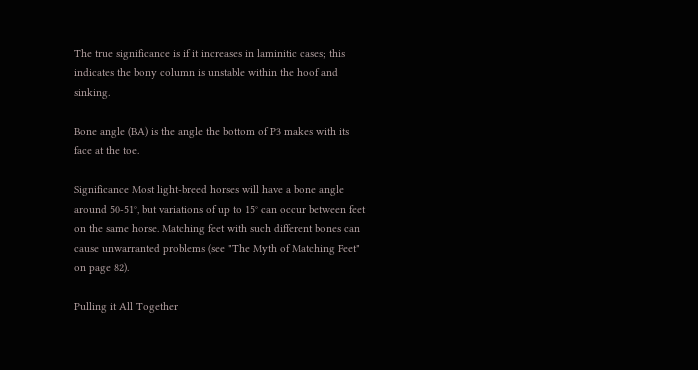The true significance is if it increases in laminitic cases; this indicates the bony column is unstable within the hoof and sinking.

Bone angle (BA) is the angle the bottom of P3 makes with its face at the toe.

Significance Most light-breed horses will have a bone angle around 50-51°, but variations of up to 15° can occur between feet on the same horse. Matching feet with such different bones can cause unwarranted problems (see "The Myth of Matching Feet" on page 82).

Pulling it All Together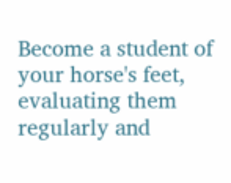Become a student of your horse's feet, evaluating them regularly and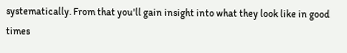systematically. From that you'll gain insight into what they look like in good times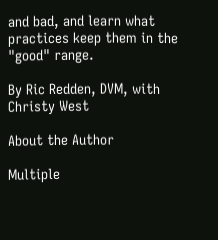and bad, and learn what practices keep them in the "good" range.

By Ric Redden, DVM, with Christy West

About the Author

Multiple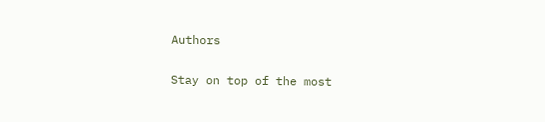Authors

Stay on top of the most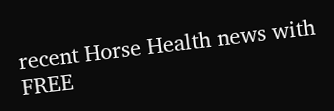recent Horse Health news with FREE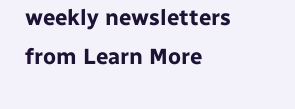weekly newsletters from Learn More